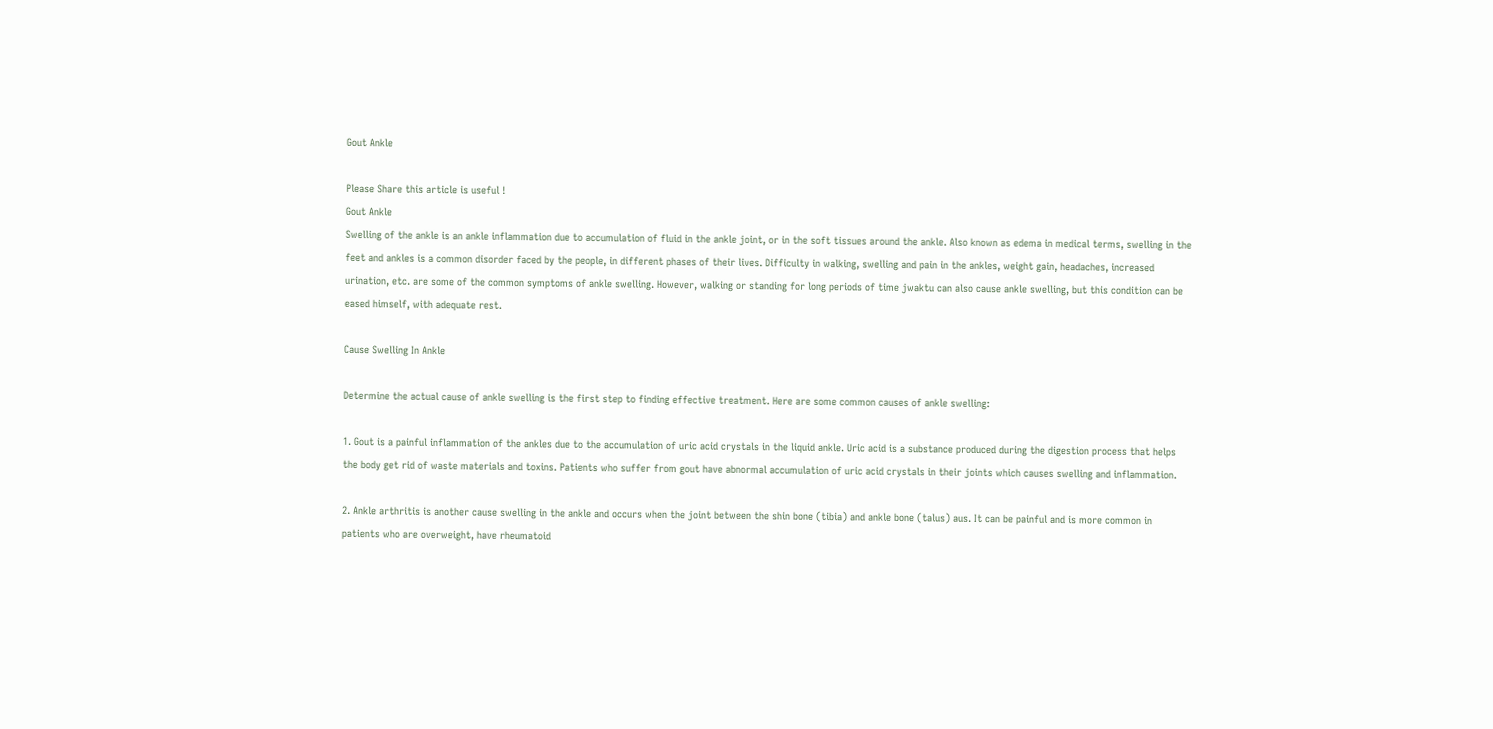Gout Ankle

Please Share this article is useful !
Gout Ankle
Swelling of the ankle is an ankle inflammation due to accumulation of fluid in the ankle joint, or in the soft tissues around the ankle. Also known as edema in medical terms, swelling in the feet and ankles is a common disorder faced by the people, in different phases of their lives. Difficulty in walking, swelling and pain in the ankles, weight gain, headaches, increased urination, etc. are some of the common symptoms of ankle swelling. However, walking or standing for long periods of time jwaktu can also cause ankle swelling, but this condition can be eased himself, with adequate rest.

Cause Swelling In Ankle

Determine the actual cause of ankle swelling is the first step to finding effective treatment. Here are some common causes of ankle swelling:

1. Gout is a painful inflammation of the ankles due to the accumulation of uric acid crystals in the liquid ankle. Uric acid is a substance produced during the digestion process that helps the body get rid of waste materials and toxins. Patients who suffer from gout have abnormal accumulation of uric acid crystals in their joints which causes swelling and inflammation.

2. Ankle arthritis is another cause swelling in the ankle and occurs when the joint between the shin bone (tibia) and ankle bone (talus) aus. It can be painful and is more common in patients who are overweight, have rheumatoid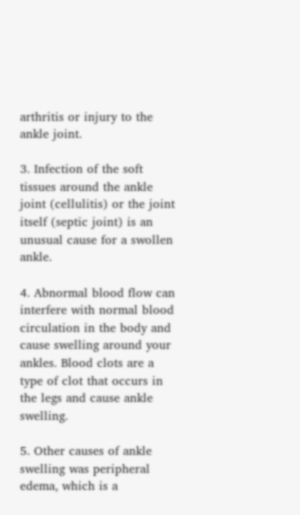arthritis or injury to the ankle joint.

3. Infection of the soft tissues around the ankle joint (cellulitis) or the joint itself (septic joint) is an unusual cause for a swollen ankle.

4. Abnormal blood flow can interfere with normal blood circulation in the body and cause swelling around your ankles. Blood clots are a type of clot that occurs in the legs and cause ankle swelling.

5. Other causes of ankle swelling was peripheral edema, which is a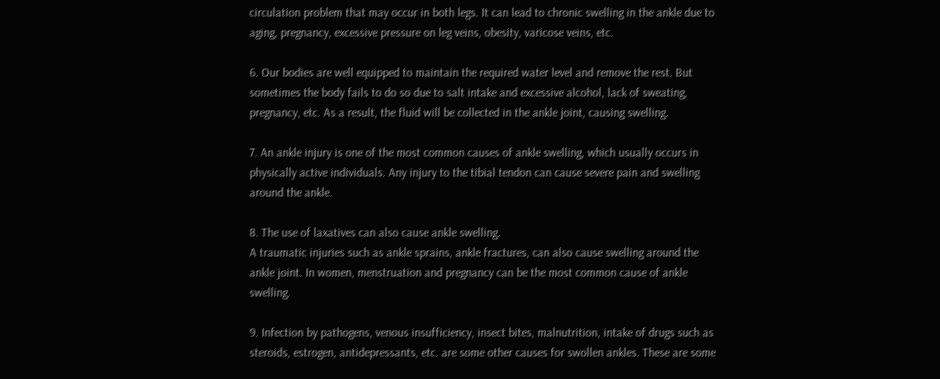circulation problem that may occur in both legs. It can lead to chronic swelling in the ankle due to aging, pregnancy, excessive pressure on leg veins, obesity, varicose veins, etc.

6. Our bodies are well equipped to maintain the required water level and remove the rest. But sometimes the body fails to do so due to salt intake and excessive alcohol, lack of sweating, pregnancy, etc. As a result, the fluid will be collected in the ankle joint, causing swelling.

7. An ankle injury is one of the most common causes of ankle swelling, which usually occurs in physically active individuals. Any injury to the tibial tendon can cause severe pain and swelling around the ankle.

8. The use of laxatives can also cause ankle swelling.
A traumatic injuries such as ankle sprains, ankle fractures, can also cause swelling around the ankle joint. In women, menstruation and pregnancy can be the most common cause of ankle swelling.

9. Infection by pathogens, venous insufficiency, insect bites, malnutrition, intake of drugs such as steroids, estrogen, antidepressants, etc. are some other causes for swollen ankles. These are some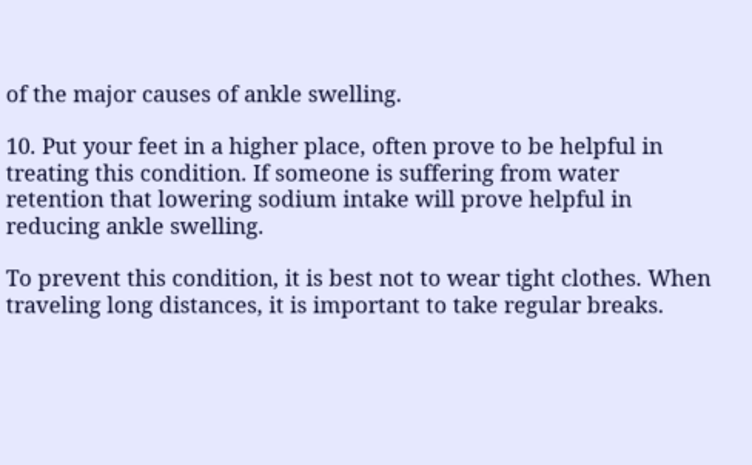of the major causes of ankle swelling.

10. Put your feet in a higher place, often prove to be helpful in treating this condition. If someone is suffering from water retention that lowering sodium intake will prove helpful in reducing ankle swelling.

To prevent this condition, it is best not to wear tight clothes. When traveling long distances, it is important to take regular breaks.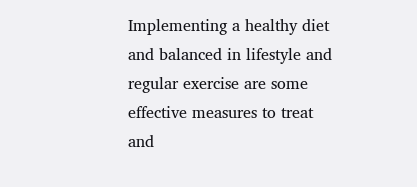Implementing a healthy diet and balanced in lifestyle and regular exercise are some effective measures to treat and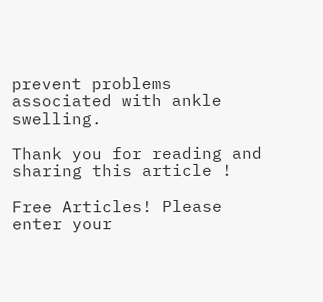prevent problems associated with ankle swelling.

Thank you for reading and sharing this article !

Free Articles! Please enter your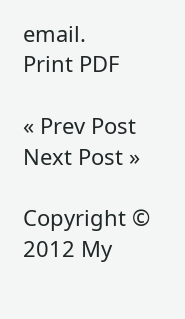email.
Print PDF

« Prev Post
Next Post »

Copyright © 2012 My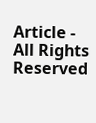Article - All Rights Reserved